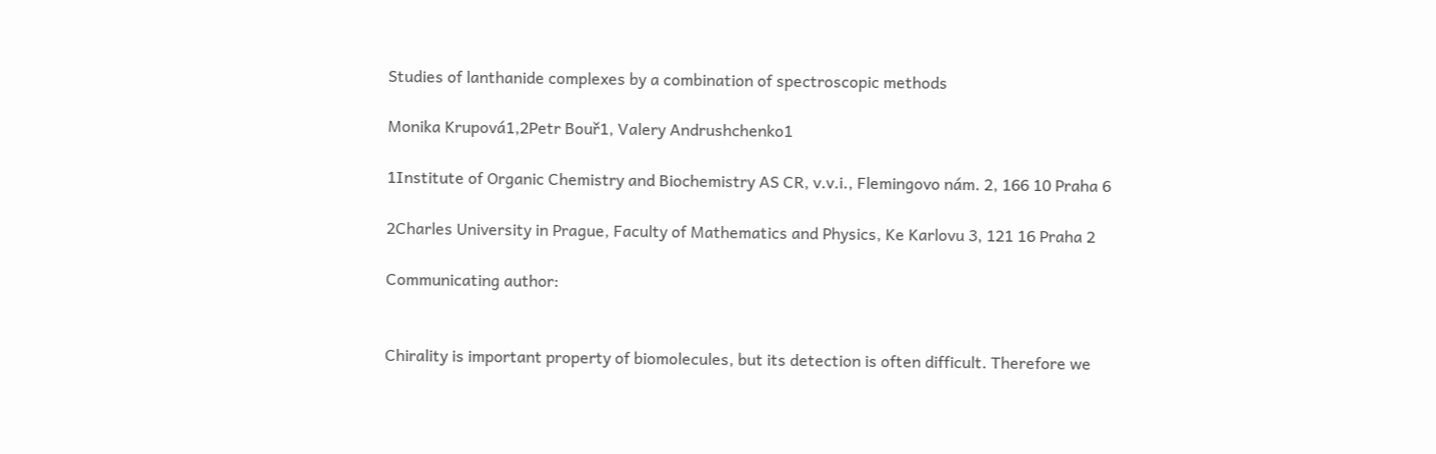Studies of lanthanide complexes by a combination of spectroscopic methods

Monika Krupová1,2Petr Bouř1, Valery Andrushchenko1

1Institute of Organic Chemistry and Biochemistry AS CR, v.v.i., Flemingovo nám. 2, 166 10 Praha 6

2Charles University in Prague, Faculty of Mathematics and Physics, Ke Karlovu 3, 121 16 Praha 2

Communicating author:


Chirality is important property of biomolecules, but its detection is often difficult. Therefore we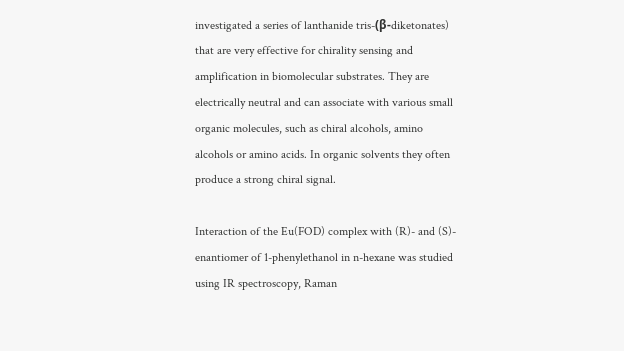investigated a series of lanthanide tris-(β-diketonates) that are very effective for chirality sensing and amplification in biomolecular substrates. They are electrically neutral and can associate with various small organic molecules, such as chiral alcohols, amino alcohols or amino acids. In organic solvents they often produce a strong chiral signal.

Interaction of the Eu(FOD) complex with (R)- and (S)- enantiomer of 1-phenylethanol in n-hexane was studied using IR spectroscopy, Raman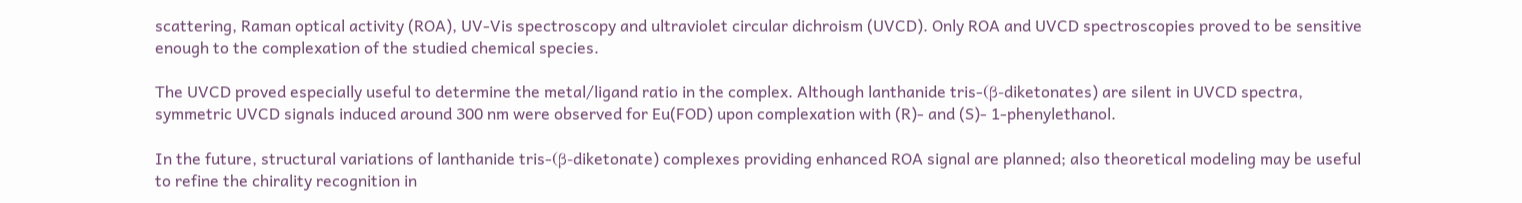scattering, Raman optical activity (ROA), UV-Vis spectroscopy and ultraviolet circular dichroism (UVCD). Only ROA and UVCD spectroscopies proved to be sensitive enough to the complexation of the studied chemical species.

The UVCD proved especially useful to determine the metal/ligand ratio in the complex. Although lanthanide tris-(β-diketonates) are silent in UVCD spectra, symmetric UVCD signals induced around 300 nm were observed for Eu(FOD) upon complexation with (R)- and (S)- 1-phenylethanol.

In the future, structural variations of lanthanide tris-(β-diketonate) complexes providing enhanced ROA signal are planned; also theoretical modeling may be useful to refine the chirality recognition in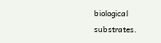biological substrates.